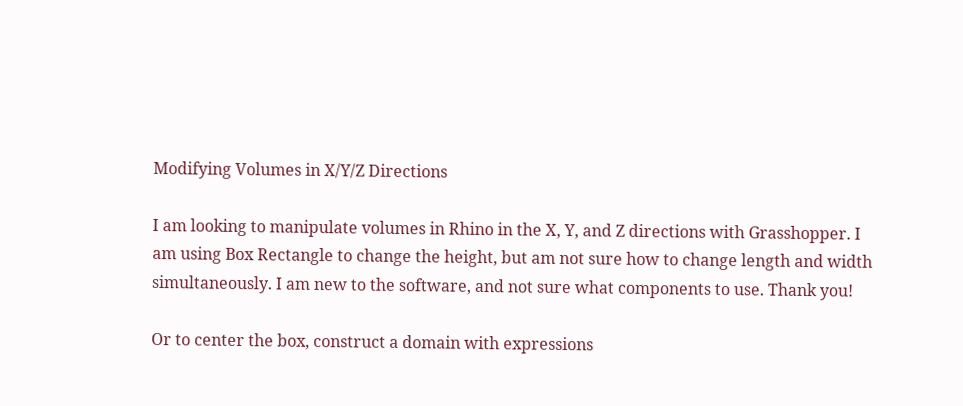Modifying Volumes in X/Y/Z Directions

I am looking to manipulate volumes in Rhino in the X, Y, and Z directions with Grasshopper. I am using Box Rectangle to change the height, but am not sure how to change length and width simultaneously. I am new to the software, and not sure what components to use. Thank you!

Or to center the box, construct a domain with expressions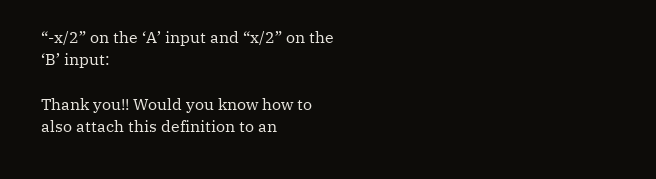“-x/2” on the ‘A’ input and “x/2” on the ‘B’ input:

Thank you!! Would you know how to also attach this definition to an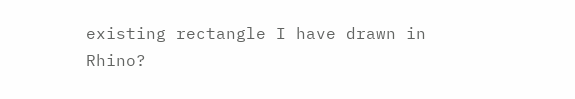existing rectangle I have drawn in Rhino?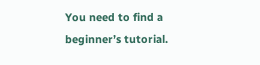You need to find a beginner’s tutorial.